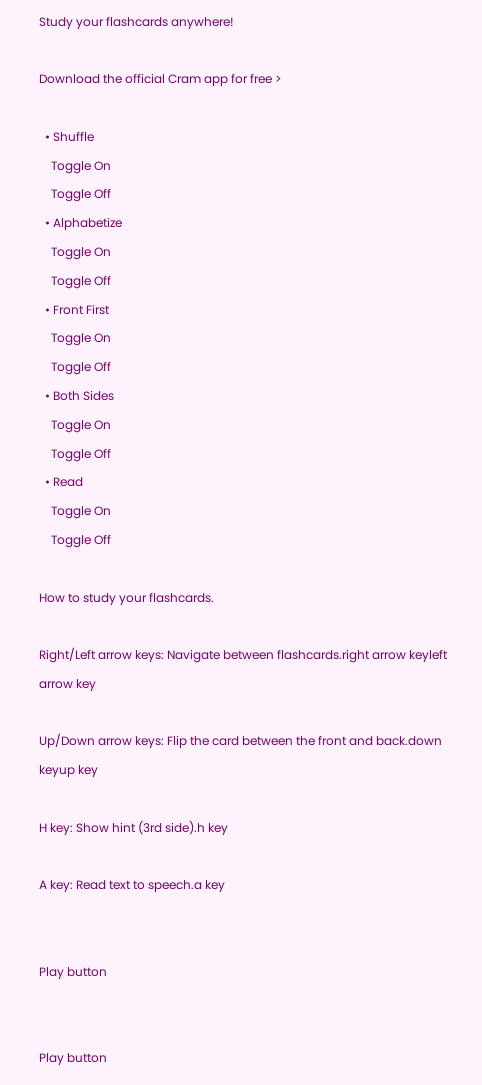Study your flashcards anywhere!

Download the official Cram app for free >

  • Shuffle
    Toggle On
    Toggle Off
  • Alphabetize
    Toggle On
    Toggle Off
  • Front First
    Toggle On
    Toggle Off
  • Both Sides
    Toggle On
    Toggle Off
  • Read
    Toggle On
    Toggle Off

How to study your flashcards.

Right/Left arrow keys: Navigate between flashcards.right arrow keyleft arrow key

Up/Down arrow keys: Flip the card between the front and back.down keyup key

H key: Show hint (3rd side).h key

A key: Read text to speech.a key


Play button


Play button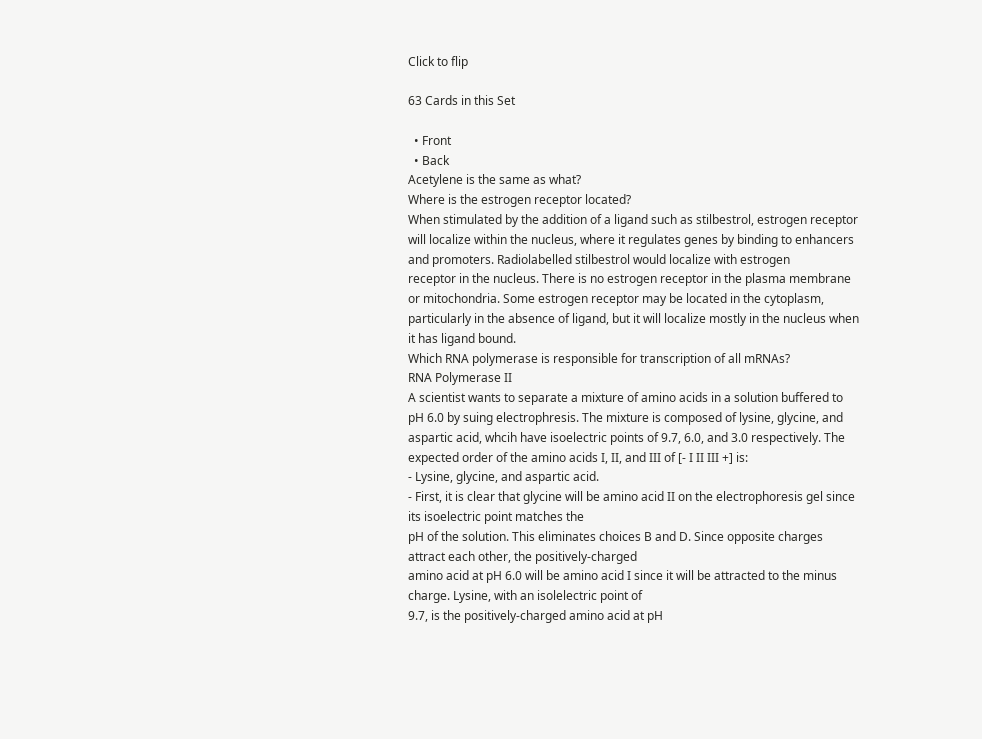Click to flip

63 Cards in this Set

  • Front
  • Back
Acetylene is the same as what?
Where is the estrogen receptor located?
When stimulated by the addition of a ligand such as stilbestrol, estrogen receptor will localize within the nucleus, where it regulates genes by binding to enhancers and promoters. Radiolabelled stilbestrol would localize with estrogen
receptor in the nucleus. There is no estrogen receptor in the plasma membrane or mitochondria. Some estrogen receptor may be located in the cytoplasm, particularly in the absence of ligand, but it will localize mostly in the nucleus when it has ligand bound.
Which RNA polymerase is responsible for transcription of all mRNAs?
RNA Polymerase II
A scientist wants to separate a mixture of amino acids in a solution buffered to pH 6.0 by suing electrophresis. The mixture is composed of lysine, glycine, and aspartic acid, whcih have isoelectric points of 9.7, 6.0, and 3.0 respectively. The expected order of the amino acids I, II, and III of [- I II III +] is:
- Lysine, glycine, and aspartic acid.
- First, it is clear that glycine will be amino acid II on the electrophoresis gel since its isoelectric point matches the
pH of the solution. This eliminates choices B and D. Since opposite charges attract each other, the positively-charged
amino acid at pH 6.0 will be amino acid I since it will be attracted to the minus charge. Lysine, with an isolelectric point of
9.7, is the positively-charged amino acid at pH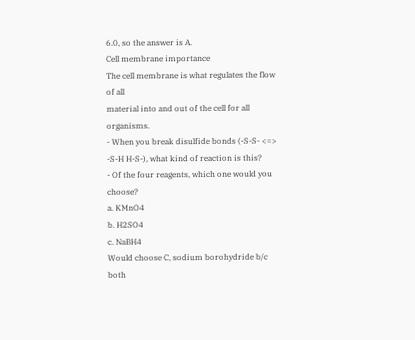6.0, so the answer is A.
Cell membrane importance
The cell membrane is what regulates the flow of all
material into and out of the cell for all organisms.
- When you break disulfide bonds (-S-S- <=> -S-H H-S-), what kind of reaction is this?
- Of the four reagents, which one would you choose?
a. KMnO4
b. H2SO4
c. NaBH4
Would choose C, sodium borohydride b/c both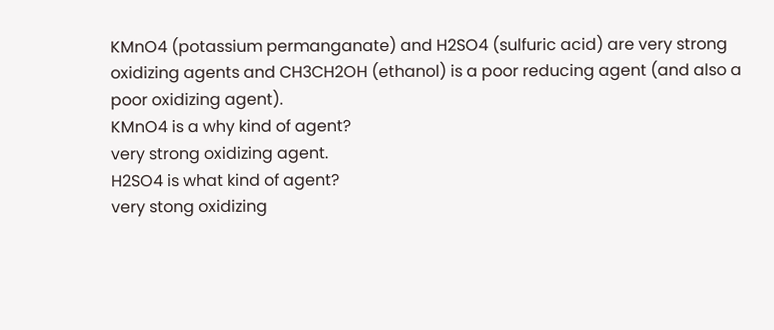KMnO4 (potassium permanganate) and H2SO4 (sulfuric acid) are very strong oxidizing agents and CH3CH2OH (ethanol) is a poor reducing agent (and also a poor oxidizing agent).
KMnO4 is a why kind of agent?
very strong oxidizing agent.
H2SO4 is what kind of agent?
very stong oxidizing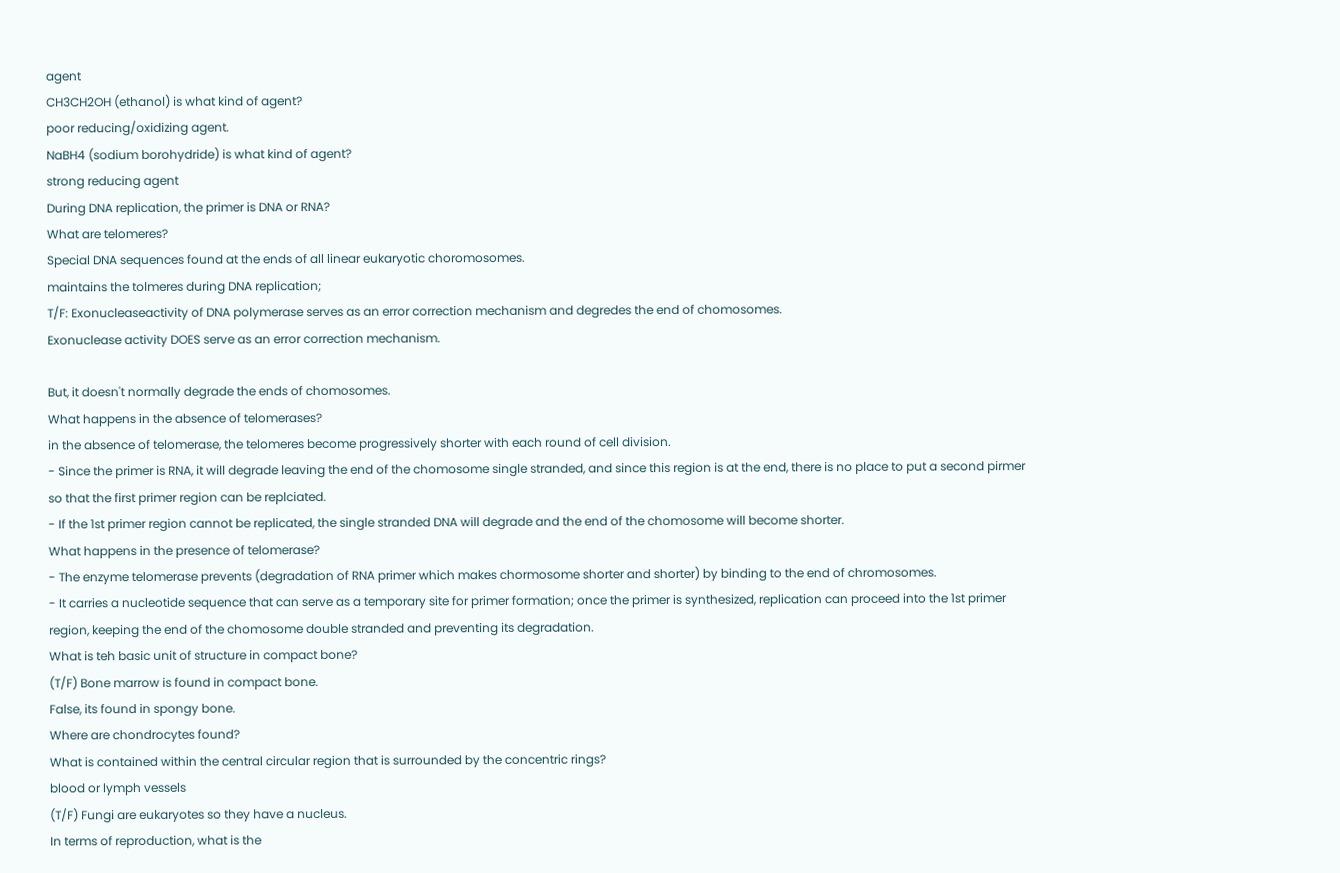agent
CH3CH2OH (ethanol) is what kind of agent?
poor reducing/oxidizing agent.
NaBH4 (sodium borohydride) is what kind of agent?
strong reducing agent
During DNA replication, the primer is DNA or RNA?
What are telomeres?
Special DNA sequences found at the ends of all linear eukaryotic choromosomes.
maintains the tolmeres during DNA replication;
T/F: Exonucleaseactivity of DNA polymerase serves as an error correction mechanism and degredes the end of chomosomes.
Exonuclease activity DOES serve as an error correction mechanism.

But, it doesn't normally degrade the ends of chomosomes.
What happens in the absence of telomerases?
in the absence of telomerase, the telomeres become progressively shorter with each round of cell division.
- Since the primer is RNA, it will degrade leaving the end of the chomosome single stranded, and since this region is at the end, there is no place to put a second pirmer so that the first primer region can be replciated.
- If the 1st primer region cannot be replicated, the single stranded DNA will degrade and the end of the chomosome will become shorter.
What happens in the presence of telomerase?
- The enzyme telomerase prevents (degradation of RNA primer which makes chormosome shorter and shorter) by binding to the end of chromosomes.
- It carries a nucleotide sequence that can serve as a temporary site for primer formation; once the primer is synthesized, replication can proceed into the 1st primer region, keeping the end of the chomosome double stranded and preventing its degradation.
What is teh basic unit of structure in compact bone?
(T/F) Bone marrow is found in compact bone.
False, its found in spongy bone.
Where are chondrocytes found?
What is contained within the central circular region that is surrounded by the concentric rings?
blood or lymph vessels
(T/F) Fungi are eukaryotes so they have a nucleus.
In terms of reproduction, what is the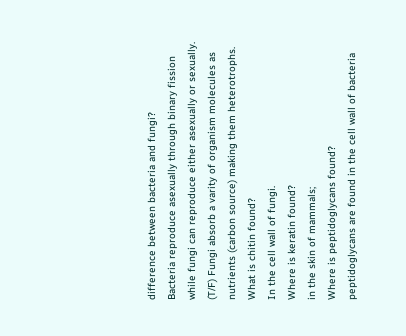difference between bacteria and fungi?
Bacteria reproduce asexually through binary fission while fungi can reproduce either asexually or sexually.
(T/F) Fungi absorb a varity of organism molecules as nutrients (carbon source) making them heterotrophs.
What is chitin found?
In the cell wall of fungi.
Where is keratin found?
in the skin of mammals;
Where is peptidoglycans found?
peptidoglycans are found in the cell wall of bacteria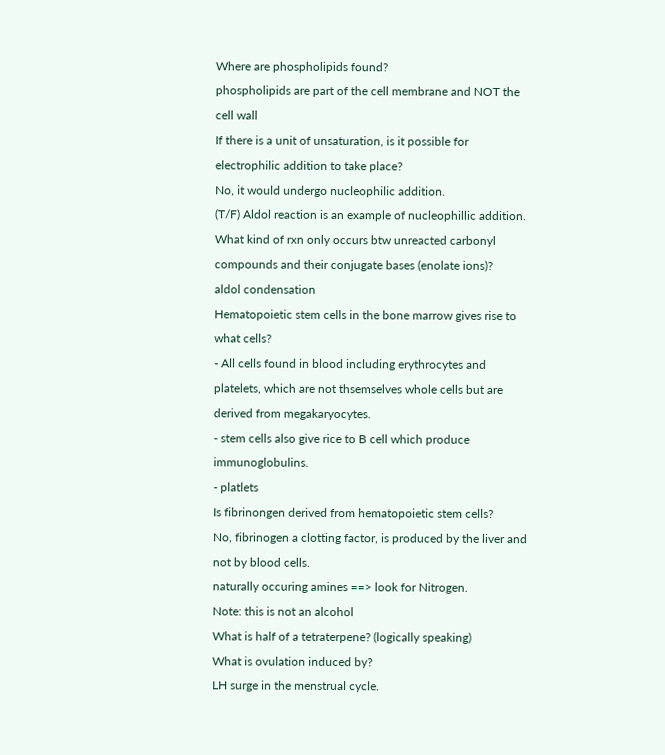Where are phospholipids found?
phospholipids are part of the cell membrane and NOT the cell wall
If there is a unit of unsaturation, is it possible for electrophilic addition to take place?
No, it would undergo nucleophilic addition.
(T/F) Aldol reaction is an example of nucleophillic addition.
What kind of rxn only occurs btw unreacted carbonyl compounds and their conjugate bases (enolate ions)?
aldol condensation
Hematopoietic stem cells in the bone marrow gives rise to what cells?
- All cells found in blood including erythrocytes and platelets, which are not thsemselves whole cells but are derived from megakaryocytes.
- stem cells also give rice to B cell which produce immunoglobulins.
- platlets
Is fibrinongen derived from hematopoietic stem cells?
No, fibrinogen a clotting factor, is produced by the liver and not by blood cells.
naturally occuring amines ==> look for Nitrogen.
Note: this is not an alcohol
What is half of a tetraterpene? (logically speaking)
What is ovulation induced by?
LH surge in the menstrual cycle.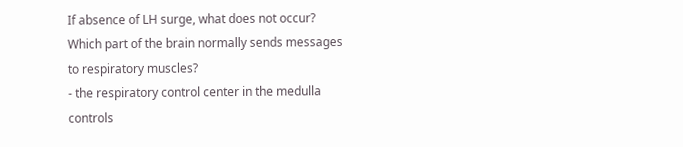If absence of LH surge, what does not occur?
Which part of the brain normally sends messages to respiratory muscles?
- the respiratory control center in the medulla controls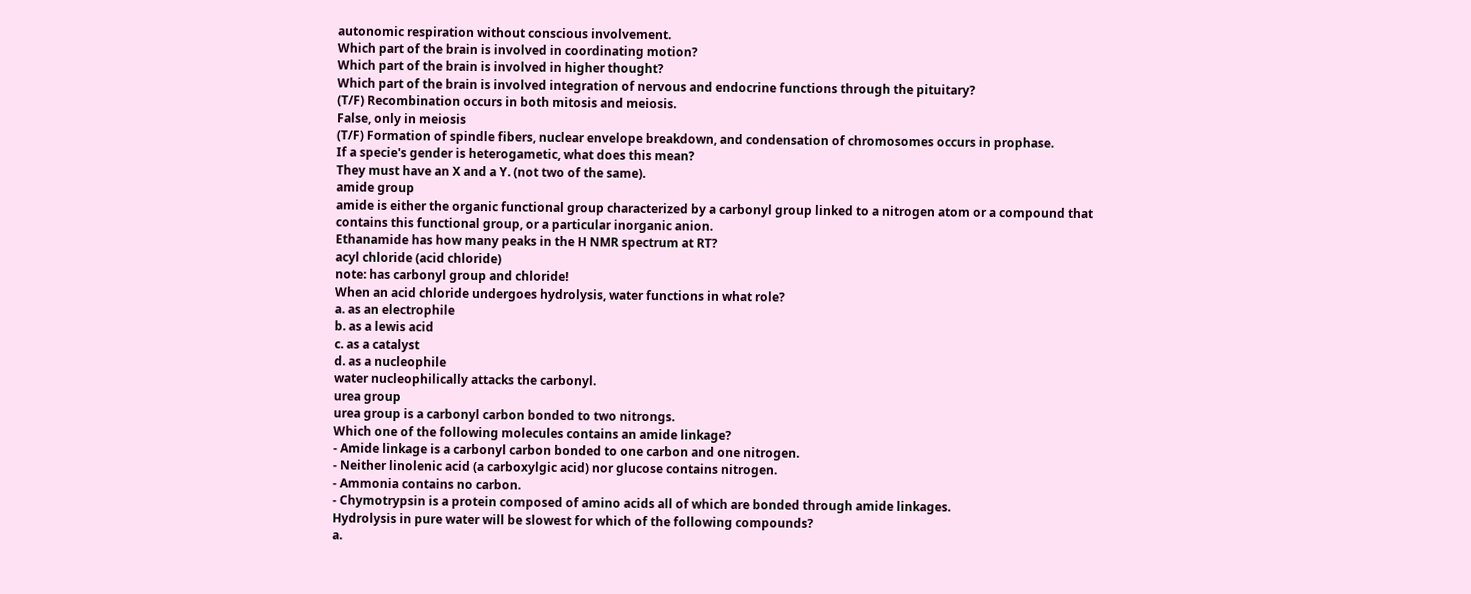autonomic respiration without conscious involvement.
Which part of the brain is involved in coordinating motion?
Which part of the brain is involved in higher thought?
Which part of the brain is involved integration of nervous and endocrine functions through the pituitary?
(T/F) Recombination occurs in both mitosis and meiosis.
False, only in meiosis
(T/F) Formation of spindle fibers, nuclear envelope breakdown, and condensation of chromosomes occurs in prophase.
If a specie's gender is heterogametic, what does this mean?
They must have an X and a Y. (not two of the same).
amide group
amide is either the organic functional group characterized by a carbonyl group linked to a nitrogen atom or a compound that contains this functional group, or a particular inorganic anion.
Ethanamide has how many peaks in the H NMR spectrum at RT?
acyl chloride (acid chloride)
note: has carbonyl group and chloride!
When an acid chloride undergoes hydrolysis, water functions in what role?
a. as an electrophile
b. as a lewis acid
c. as a catalyst
d. as a nucleophile
water nucleophilically attacks the carbonyl.
urea group
urea group is a carbonyl carbon bonded to two nitrongs.
Which one of the following molecules contains an amide linkage?
- Amide linkage is a carbonyl carbon bonded to one carbon and one nitrogen.
- Neither linolenic acid (a carboxylgic acid) nor glucose contains nitrogen.
- Ammonia contains no carbon.
- Chymotrypsin is a protein composed of amino acids all of which are bonded through amide linkages.
Hydrolysis in pure water will be slowest for which of the following compounds?
a.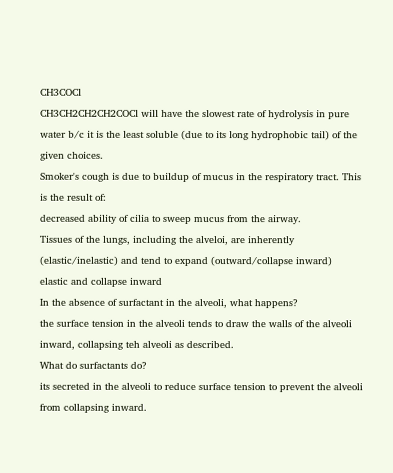CH3COCl
CH3CH2CH2CH2COCl will have the slowest rate of hydrolysis in pure water b/c it is the least soluble (due to its long hydrophobic tail) of the given choices.
Smoker's cough is due to buildup of mucus in the respiratory tract. This is the result of:
decreased ability of cilia to sweep mucus from the airway.
Tissues of the lungs, including the alveloi, are inherently (elastic/inelastic) and tend to expand (outward/collapse inward)
elastic and collapse inward
In the absence of surfactant in the alveoli, what happens?
the surface tension in the alveoli tends to draw the walls of the alveoli inward, collapsing teh alveoli as described.
What do surfactants do?
its secreted in the alveoli to reduce surface tension to prevent the alveoli from collapsing inward.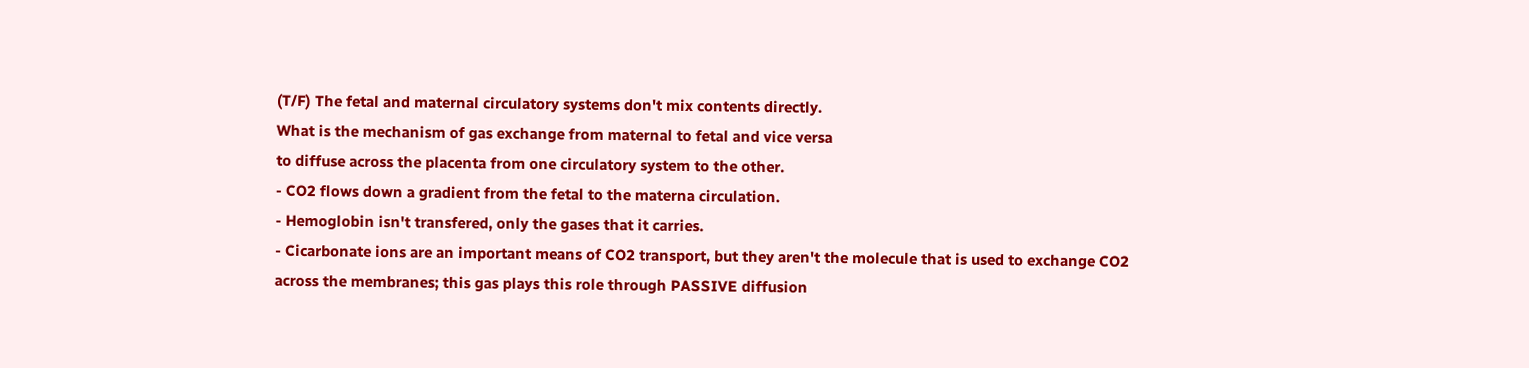(T/F) The fetal and maternal circulatory systems don't mix contents directly.
What is the mechanism of gas exchange from maternal to fetal and vice versa
to diffuse across the placenta from one circulatory system to the other.
- CO2 flows down a gradient from the fetal to the materna circulation.
- Hemoglobin isn't transfered, only the gases that it carries.
- Cicarbonate ions are an important means of CO2 transport, but they aren't the molecule that is used to exchange CO2 across the membranes; this gas plays this role through PASSIVE diffusion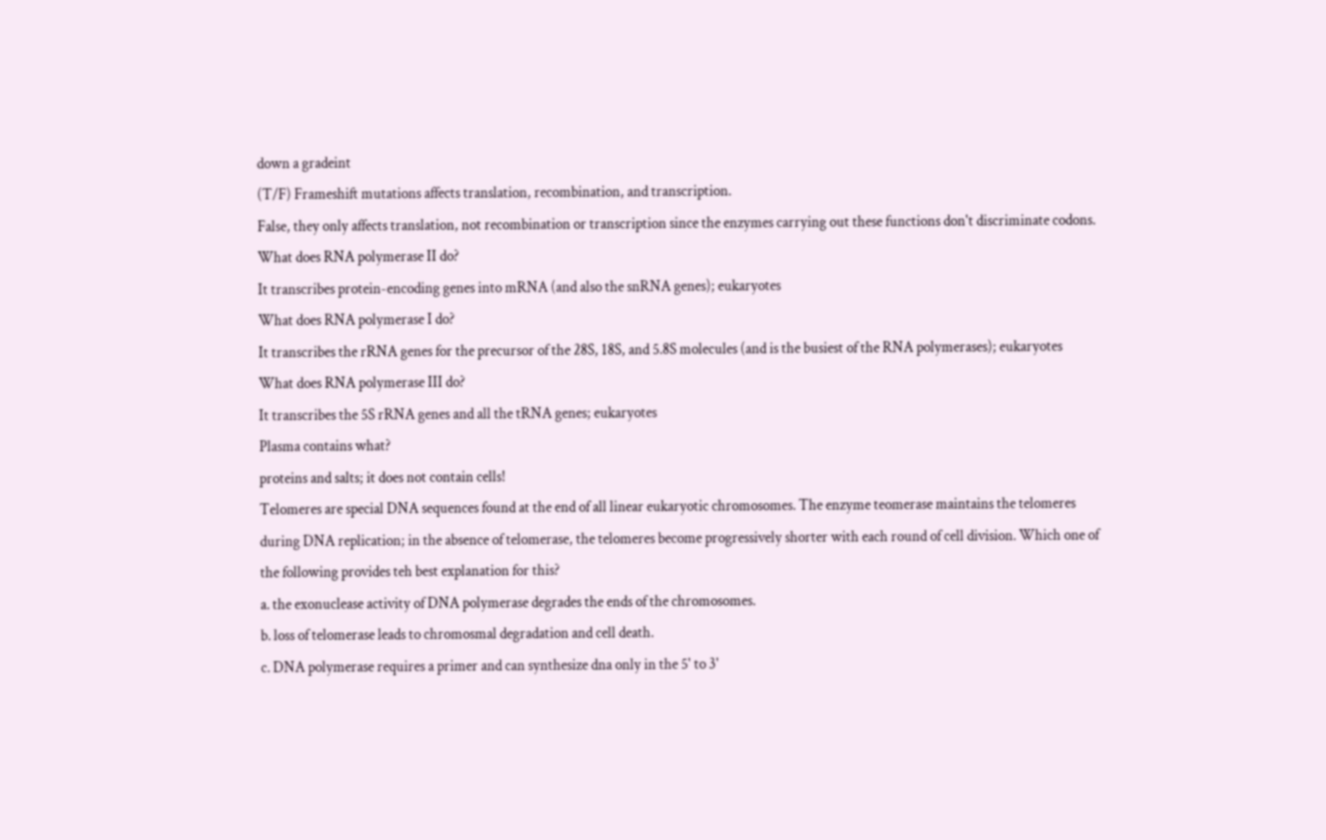down a gradeint
(T/F) Frameshift mutations affects translation, recombination, and transcription.
False, they only affects translation, not recombination or transcription since the enzymes carrying out these functions don't discriminate codons.
What does RNA polymerase II do?
It transcribes protein-encoding genes into mRNA (and also the snRNA genes); eukaryotes
What does RNA polymerase I do?
It transcribes the rRNA genes for the precursor of the 28S, 18S, and 5.8S molecules (and is the busiest of the RNA polymerases); eukaryotes
What does RNA polymerase III do?
It transcribes the 5S rRNA genes and all the tRNA genes; eukaryotes
Plasma contains what?
proteins and salts; it does not contain cells!
Telomeres are special DNA sequences found at the end of all linear eukaryotic chromosomes. The enzyme teomerase maintains the telomeres during DNA replication; in the absence of telomerase, the telomeres become progressively shorter with each round of cell division. Which one of the following provides teh best explanation for this?
a. the exonuclease activity of DNA polymerase degrades the ends of the chromosomes.
b. loss of telomerase leads to chromosmal degradation and cell death.
c. DNA polymerase requires a primer and can synthesize dna only in the 5' to 3'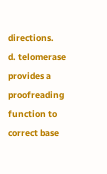directions.
d. telomerase provides a proofreading function to correct base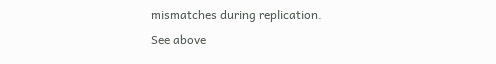mismatches during replication.
See above